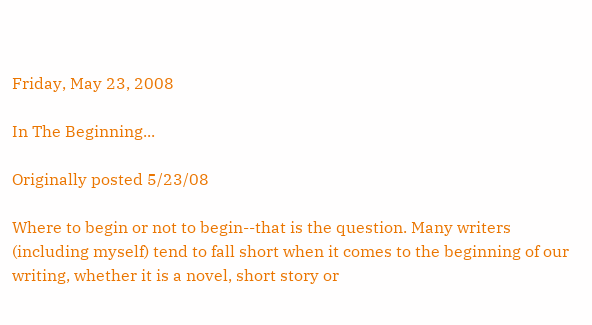Friday, May 23, 2008

In The Beginning...

Originally posted 5/23/08

Where to begin or not to begin--that is the question. Many writers (including myself) tend to fall short when it comes to the beginning of our writing, whether it is a novel, short story or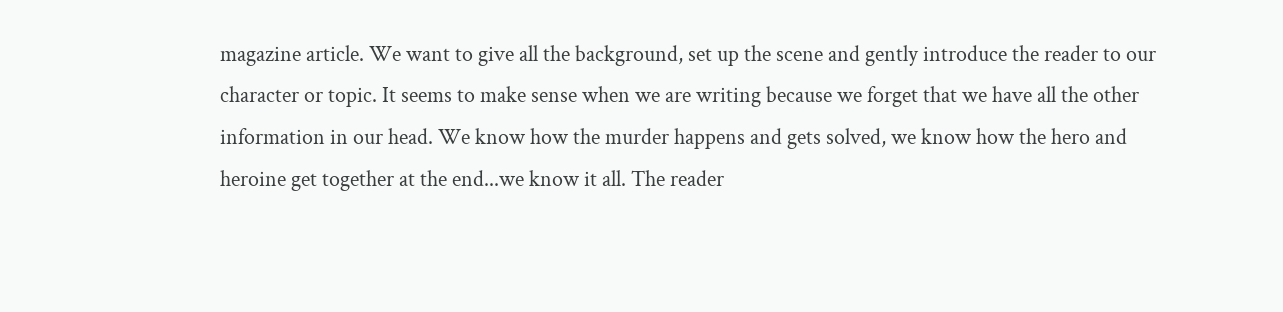magazine article. We want to give all the background, set up the scene and gently introduce the reader to our character or topic. It seems to make sense when we are writing because we forget that we have all the other information in our head. We know how the murder happens and gets solved, we know how the hero and heroine get together at the end...we know it all. The reader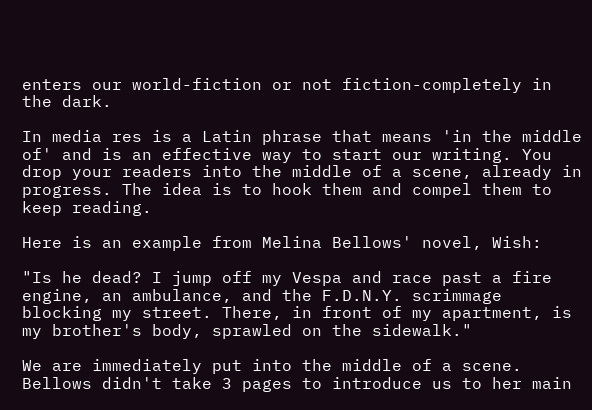enters our world-fiction or not fiction-completely in the dark.

In media res is a Latin phrase that means 'in the middle of' and is an effective way to start our writing. You drop your readers into the middle of a scene, already in progress. The idea is to hook them and compel them to keep reading.

Here is an example from Melina Bellows' novel, Wish:

"Is he dead? I jump off my Vespa and race past a fire engine, an ambulance, and the F.D.N.Y. scrimmage blocking my street. There, in front of my apartment, is my brother's body, sprawled on the sidewalk."

We are immediately put into the middle of a scene. Bellows didn't take 3 pages to introduce us to her main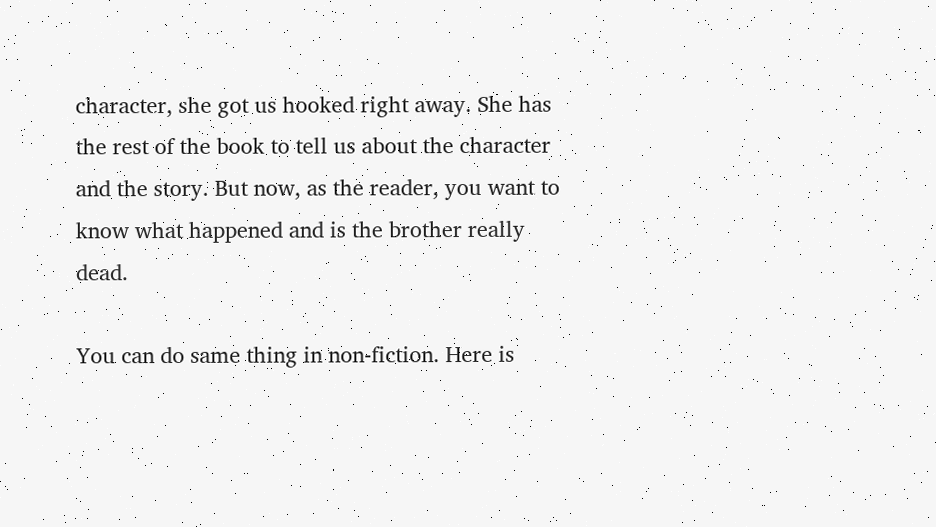character, she got us hooked right away. She has the rest of the book to tell us about the character and the story. But now, as the reader, you want to know what happened and is the brother really dead.

You can do same thing in non-fiction. Here is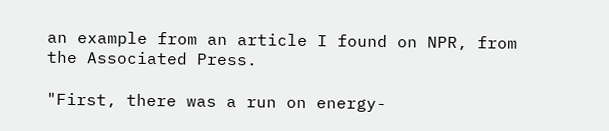an example from an article I found on NPR, from the Associated Press.

"First, there was a run on energy-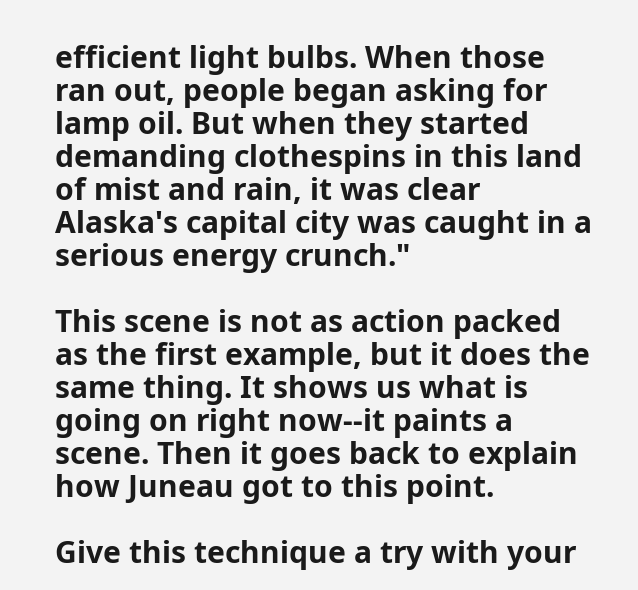efficient light bulbs. When those ran out, people began asking for lamp oil. But when they started demanding clothespins in this land of mist and rain, it was clear Alaska's capital city was caught in a serious energy crunch."

This scene is not as action packed as the first example, but it does the same thing. It shows us what is going on right now--it paints a scene. Then it goes back to explain how Juneau got to this point.

Give this technique a try with your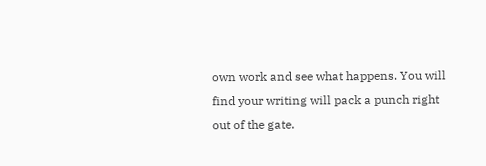own work and see what happens. You will find your writing will pack a punch right out of the gate.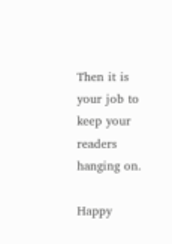Then it is your job to keep your readers hanging on.

Happy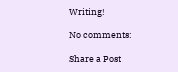Writing!

No comments:

Share a Post